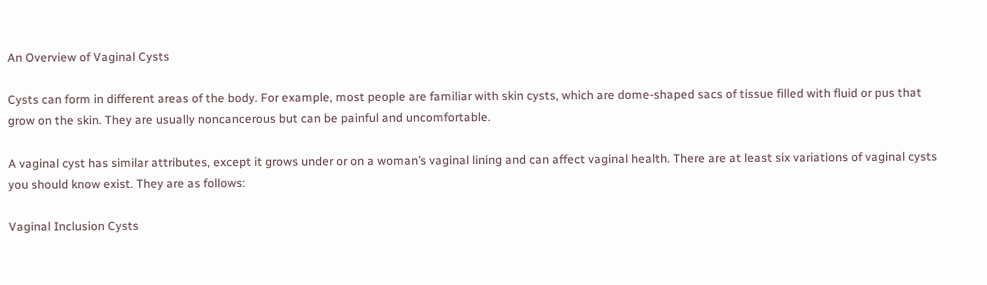An Overview of Vaginal Cysts

Cysts can form in different areas of the body. For example, most people are familiar with skin cysts, which are dome-shaped sacs of tissue filled with fluid or pus that grow on the skin. They are usually noncancerous but can be painful and uncomfortable.

A vaginal cyst has similar attributes, except it grows under or on a woman’s vaginal lining and can affect vaginal health. There are at least six variations of vaginal cysts you should know exist. They are as follows:

Vaginal Inclusion Cysts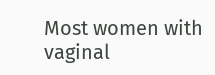Most women with vaginal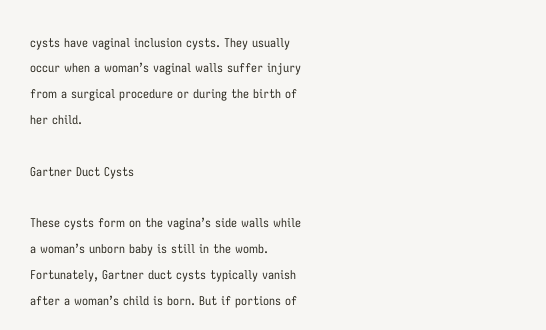cysts have vaginal inclusion cysts. They usually occur when a woman’s vaginal walls suffer injury from a surgical procedure or during the birth of her child.

Gartner Duct Cysts

These cysts form on the vagina’s side walls while a woman’s unborn baby is still in the womb. Fortunately, Gartner duct cysts typically vanish after a woman’s child is born. But if portions of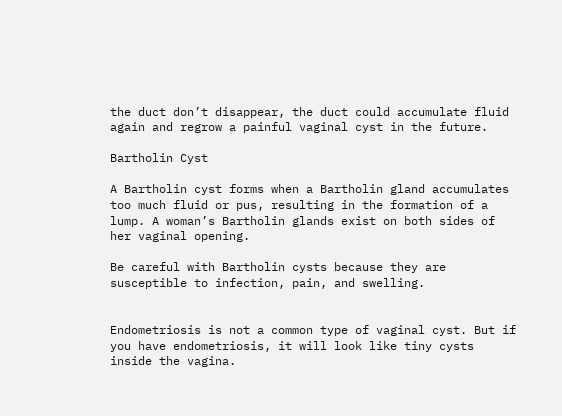the duct don’t disappear, the duct could accumulate fluid again and regrow a painful vaginal cyst in the future.

Bartholin Cyst

A Bartholin cyst forms when a Bartholin gland accumulates too much fluid or pus, resulting in the formation of a lump. A woman’s Bartholin glands exist on both sides of her vaginal opening.

Be careful with Bartholin cysts because they are susceptible to infection, pain, and swelling.


Endometriosis is not a common type of vaginal cyst. But if you have endometriosis, it will look like tiny cysts inside the vagina.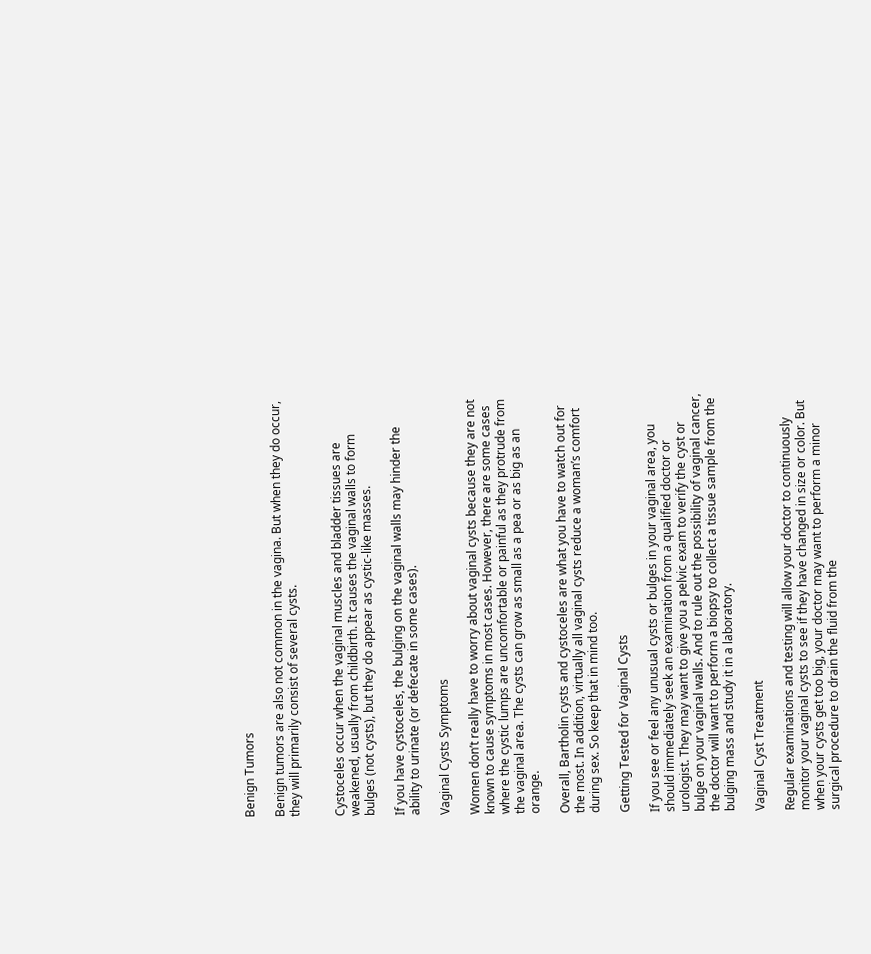Benign Tumors

Benign tumors are also not common in the vagina. But when they do occur, they will primarily consist of several cysts.


Cystoceles occur when the vaginal muscles and bladder tissues are weakened, usually from childbirth. It causes the vaginal walls to form bulges (not cysts), but they do appear as cystic-like masses.

If you have cystoceles, the bulging on the vaginal walls may hinder the ability to urinate (or defecate in some cases).

Vaginal Cysts Symptoms

Women don’t really have to worry about vaginal cysts because they are not known to cause symptoms in most cases. However, there are some cases where the cystic lumps are uncomfortable or painful as they protrude from the vaginal area. The cysts can grow as small as a pea or as big as an orange.

Overall, Bartholin cysts and cystoceles are what you have to watch out for the most. In addition, virtually all vaginal cysts reduce a woman’s comfort during sex. So keep that in mind too.

Getting Tested for Vaginal Cysts

If you see or feel any unusual cysts or bulges in your vaginal area, you should immediately seek an examination from a qualified doctor or urologist. They may want to give you a pelvic exam to verify the cyst or bulge on your vaginal walls. And to rule out the possibility of vaginal cancer, the doctor will want to perform a biopsy to collect a tissue sample from the bulging mass and study it in a laboratory.

Vaginal Cyst Treatment

Regular examinations and testing will allow your doctor to continuously monitor your vaginal cysts to see if they have changed in size or color. But when your cysts get too big, your doctor may want to perform a minor surgical procedure to drain the fluid from the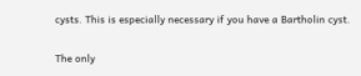cysts. This is especially necessary if you have a Bartholin cyst.

The only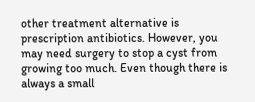other treatment alternative is prescription antibiotics. However, you may need surgery to stop a cyst from growing too much. Even though there is always a small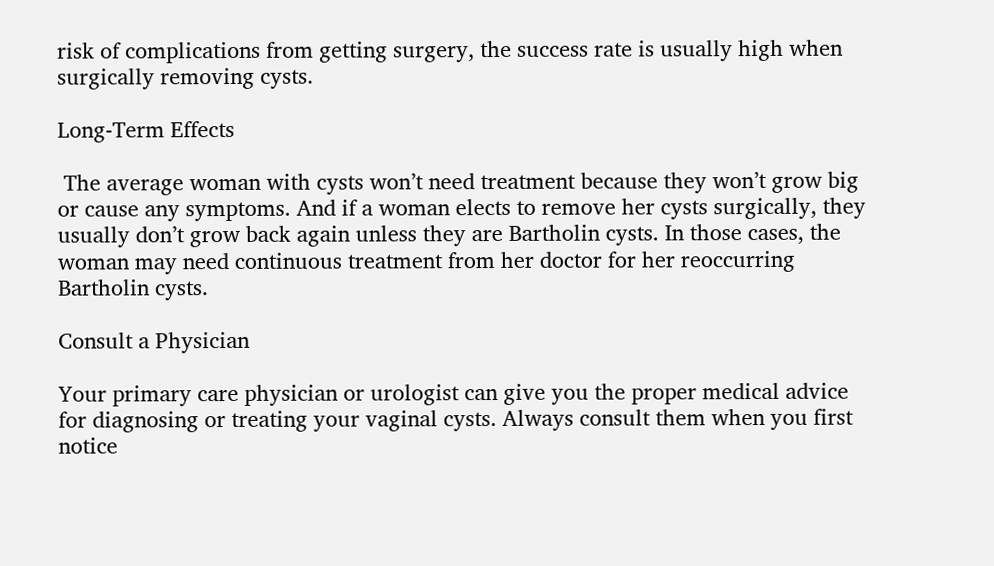risk of complications from getting surgery, the success rate is usually high when surgically removing cysts.

Long-Term Effects

 The average woman with cysts won’t need treatment because they won’t grow big or cause any symptoms. And if a woman elects to remove her cysts surgically, they usually don’t grow back again unless they are Bartholin cysts. In those cases, the woman may need continuous treatment from her doctor for her reoccurring Bartholin cysts.

Consult a Physician

Your primary care physician or urologist can give you the proper medical advice for diagnosing or treating your vaginal cysts. Always consult them when you first notice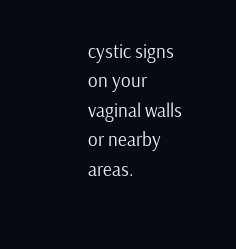cystic signs on your vaginal walls or nearby areas.